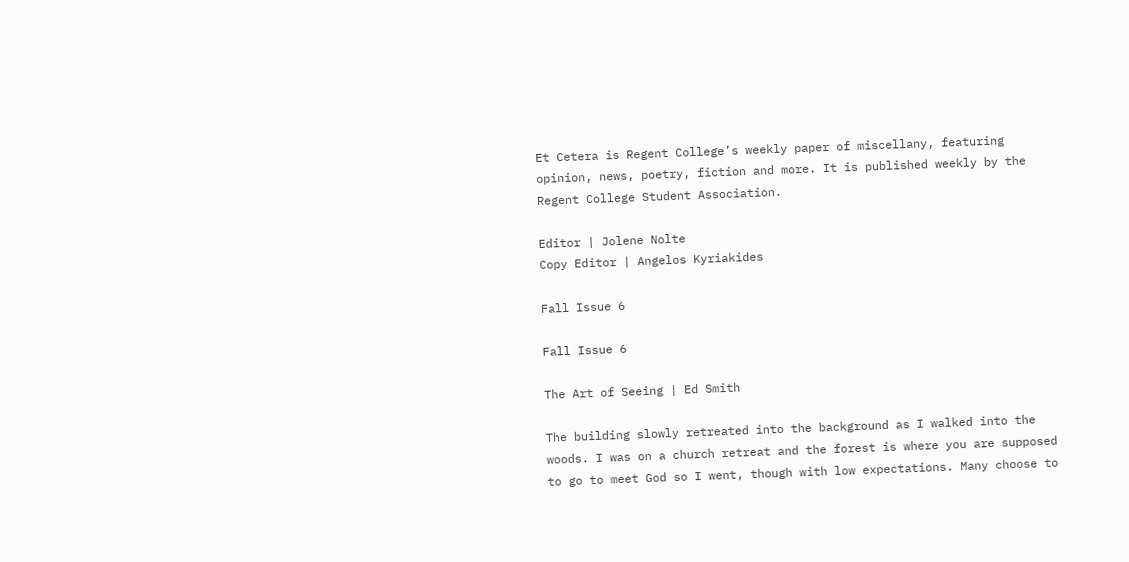Et Cetera is Regent College’s weekly paper of miscellany, featuring opinion, news, poetry, fiction and more. It is published weekly by the Regent College Student Association.

Editor | Jolene Nolte
Copy Editor | Angelos Kyriakides

Fall Issue 6

Fall Issue 6

The Art of Seeing | Ed Smith

The building slowly retreated into the background as I walked into the woods. I was on a church retreat and the forest is where you are supposed to go to meet God so I went, though with low expectations. Many choose to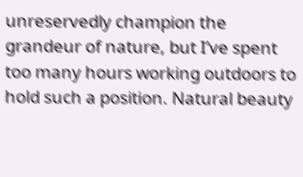unreservedly champion the grandeur of nature, but I’ve spent too many hours working outdoors to hold such a position. Natural beauty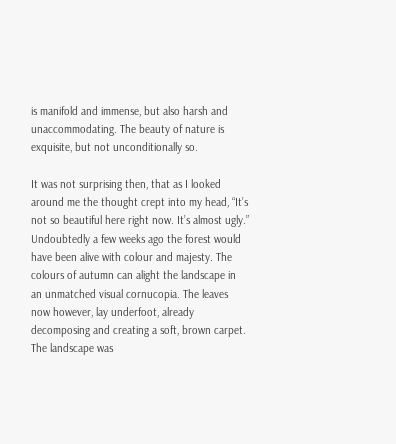is manifold and immense, but also harsh and unaccommodating. The beauty of nature is exquisite, but not unconditionally so.

It was not surprising then, that as I looked around me the thought crept into my head, “It’s not so beautiful here right now. It’s almost ugly.” Undoubtedly a few weeks ago the forest would have been alive with colour and majesty. The colours of autumn can alight the landscape in an unmatched visual cornucopia. The leaves now however, lay underfoot, already decomposing and creating a soft, brown carpet. The landscape was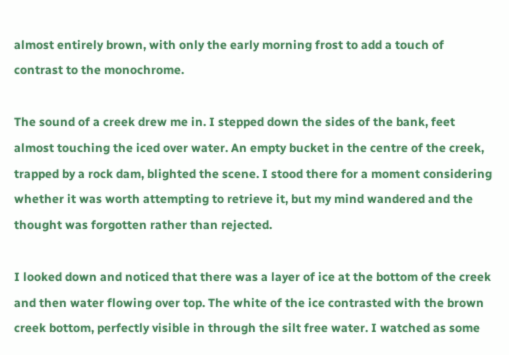almost entirely brown, with only the early morning frost to add a touch of contrast to the monochrome.

The sound of a creek drew me in. I stepped down the sides of the bank, feet almost touching the iced over water. An empty bucket in the centre of the creek, trapped by a rock dam, blighted the scene. I stood there for a moment considering whether it was worth attempting to retrieve it, but my mind wandered and the thought was forgotten rather than rejected.

I looked down and noticed that there was a layer of ice at the bottom of the creek and then water flowing over top. The white of the ice contrasted with the brown creek bottom, perfectly visible in through the silt free water. I watched as some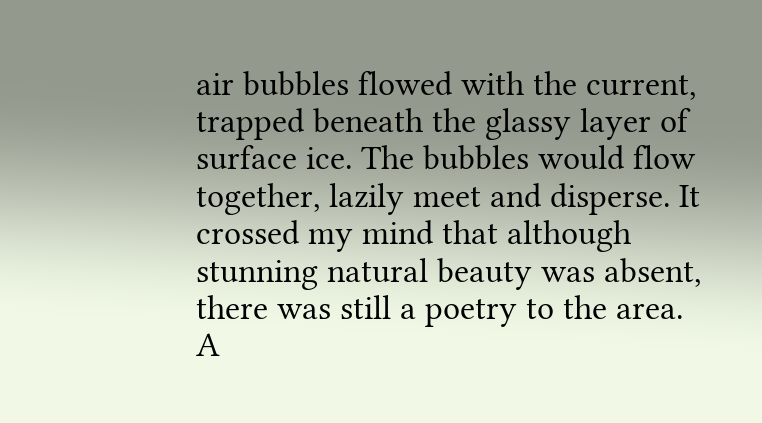air bubbles flowed with the current, trapped beneath the glassy layer of surface ice. The bubbles would flow together, lazily meet and disperse. It crossed my mind that although stunning natural beauty was absent, there was still a poetry to the area. A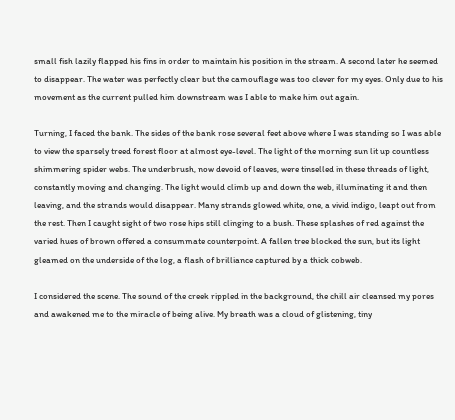small fish lazily flapped his fins in order to maintain his position in the stream. A second later he seemed to disappear. The water was perfectly clear but the camouflage was too clever for my eyes. Only due to his movement as the current pulled him downstream was I able to make him out again.

Turning, I faced the bank. The sides of the bank rose several feet above where I was standing so I was able to view the sparsely treed forest floor at almost eye-level. The light of the morning sun lit up countless shimmering spider webs. The underbrush, now devoid of leaves, were tinselled in these threads of light, constantly moving and changing. The light would climb up and down the web, illuminating it and then leaving, and the strands would disappear. Many strands glowed white, one, a vivid indigo, leapt out from the rest. Then I caught sight of two rose hips still clinging to a bush. These splashes of red against the varied hues of brown offered a consummate counterpoint. A fallen tree blocked the sun, but its light gleamed on the underside of the log, a flash of brilliance captured by a thick cobweb.

I considered the scene. The sound of the creek rippled in the background, the chill air cleansed my pores and awakened me to the miracle of being alive. My breath was a cloud of glistening, tiny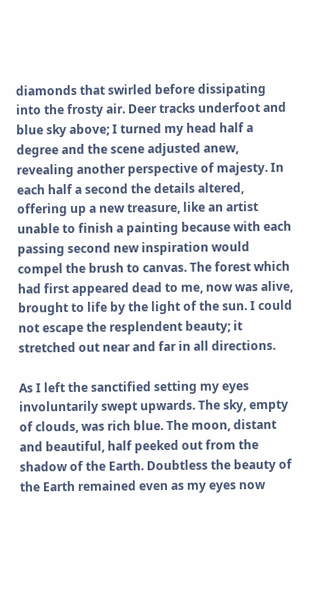diamonds that swirled before dissipating into the frosty air. Deer tracks underfoot and blue sky above; I turned my head half a degree and the scene adjusted anew, revealing another perspective of majesty. In each half a second the details altered, offering up a new treasure, like an artist unable to finish a painting because with each passing second new inspiration would compel the brush to canvas. The forest which had first appeared dead to me, now was alive, brought to life by the light of the sun. I could not escape the resplendent beauty; it stretched out near and far in all directions.

As I left the sanctified setting my eyes involuntarily swept upwards. The sky, empty of clouds, was rich blue. The moon, distant and beautiful, half peeked out from the shadow of the Earth. Doubtless the beauty of the Earth remained even as my eyes now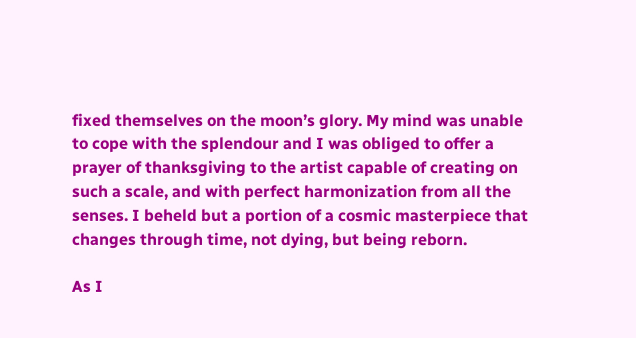fixed themselves on the moon’s glory. My mind was unable to cope with the splendour and I was obliged to offer a prayer of thanksgiving to the artist capable of creating on such a scale, and with perfect harmonization from all the senses. I beheld but a portion of a cosmic masterpiece that changes through time, not dying, but being reborn.

As I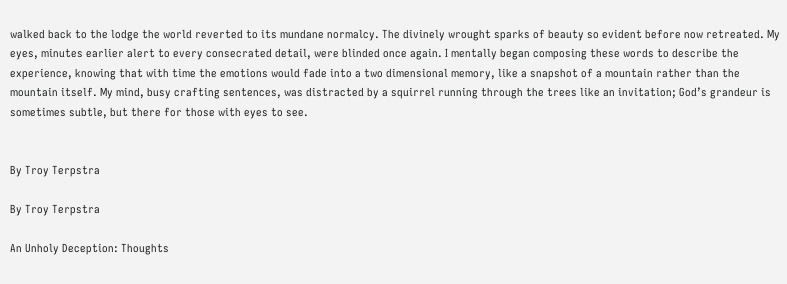walked back to the lodge the world reverted to its mundane normalcy. The divinely wrought sparks of beauty so evident before now retreated. My eyes, minutes earlier alert to every consecrated detail, were blinded once again. I mentally began composing these words to describe the experience, knowing that with time the emotions would fade into a two dimensional memory, like a snapshot of a mountain rather than the mountain itself. My mind, busy crafting sentences, was distracted by a squirrel running through the trees like an invitation; God’s grandeur is sometimes subtle, but there for those with eyes to see.


By Troy Terpstra

By Troy Terpstra

An Unholy Deception: Thoughts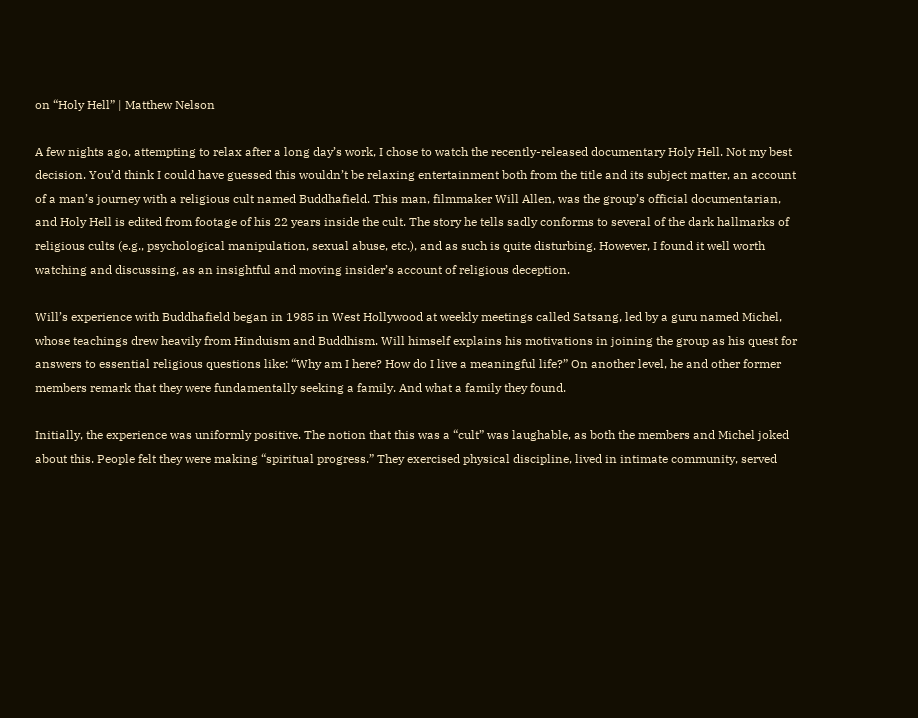on “Holy Hell” | Matthew Nelson

A few nights ago, attempting to relax after a long day’s work, I chose to watch the recently-released documentary Holy Hell. Not my best decision. You’d think I could have guessed this wouldn’t be relaxing entertainment both from the title and its subject matter, an account of a man’s journey with a religious cult named Buddhafield. This man, filmmaker Will Allen, was the group’s official documentarian, and Holy Hell is edited from footage of his 22 years inside the cult. The story he tells sadly conforms to several of the dark hallmarks of religious cults (e.g., psychological manipulation, sexual abuse, etc.), and as such is quite disturbing. However, I found it well worth watching and discussing, as an insightful and moving insider’s account of religious deception.

Will’s experience with Buddhafield began in 1985 in West Hollywood at weekly meetings called Satsang, led by a guru named Michel, whose teachings drew heavily from Hinduism and Buddhism. Will himself explains his motivations in joining the group as his quest for answers to essential religious questions like: “Why am I here? How do I live a meaningful life?” On another level, he and other former members remark that they were fundamentally seeking a family. And what a family they found.

Initially, the experience was uniformly positive. The notion that this was a “cult” was laughable, as both the members and Michel joked about this. People felt they were making “spiritual progress.” They exercised physical discipline, lived in intimate community, served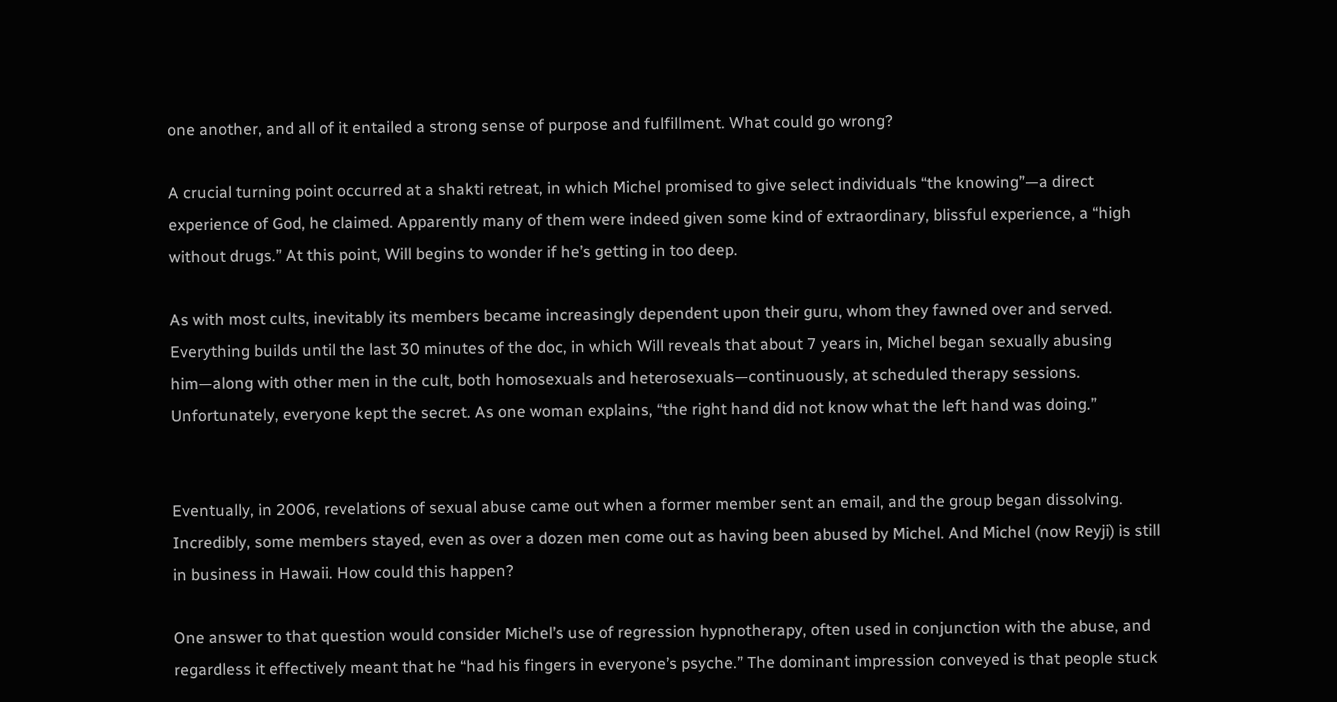one another, and all of it entailed a strong sense of purpose and fulfillment. What could go wrong?

A crucial turning point occurred at a shakti retreat, in which Michel promised to give select individuals “the knowing”—a direct experience of God, he claimed. Apparently many of them were indeed given some kind of extraordinary, blissful experience, a “high without drugs.” At this point, Will begins to wonder if he’s getting in too deep.

As with most cults, inevitably its members became increasingly dependent upon their guru, whom they fawned over and served. Everything builds until the last 30 minutes of the doc, in which Will reveals that about 7 years in, Michel began sexually abusing him—along with other men in the cult, both homosexuals and heterosexuals—continuously, at scheduled therapy sessions. Unfortunately, everyone kept the secret. As one woman explains, “the right hand did not know what the left hand was doing.”


Eventually, in 2006, revelations of sexual abuse came out when a former member sent an email, and the group began dissolving. Incredibly, some members stayed, even as over a dozen men come out as having been abused by Michel. And Michel (now Reyji) is still in business in Hawaii. How could this happen?

One answer to that question would consider Michel’s use of regression hypnotherapy, often used in conjunction with the abuse, and regardless it effectively meant that he “had his fingers in everyone’s psyche.” The dominant impression conveyed is that people stuck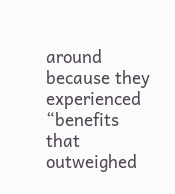around because they experienced “benefits that outweighed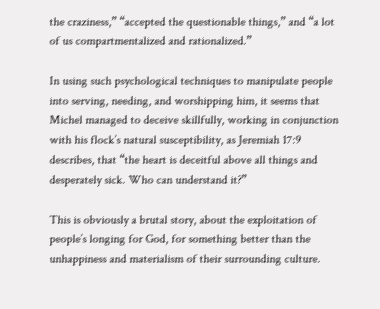the craziness,” “accepted the questionable things,” and “a lot of us compartmentalized and rationalized.”

In using such psychological techniques to manipulate people into serving, needing, and worshipping him, it seems that Michel managed to deceive skillfully, working in conjunction with his flock’s natural susceptibility, as Jeremiah 17:9 describes, that “the heart is deceitful above all things and desperately sick. Who can understand it?”

This is obviously a brutal story, about the exploitation of people’s longing for God, for something better than the unhappiness and materialism of their surrounding culture.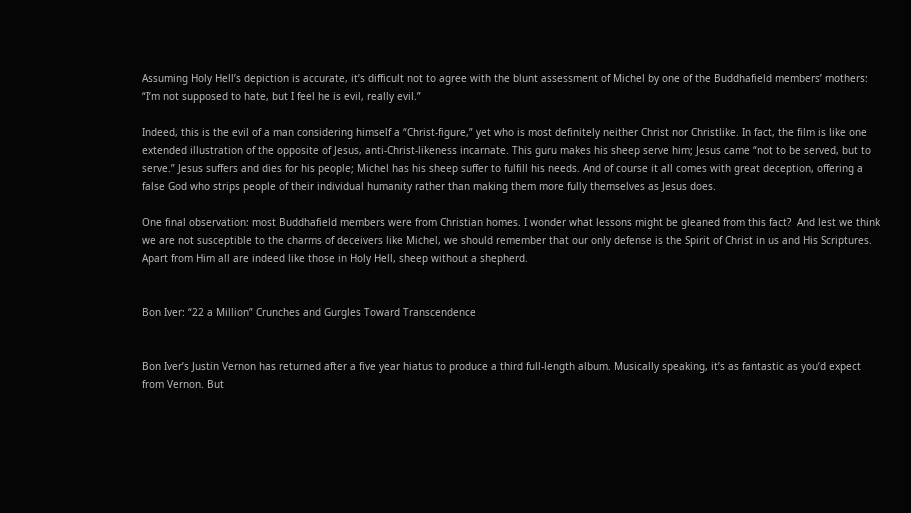Assuming Holy Hell’s depiction is accurate, it’s difficult not to agree with the blunt assessment of Michel by one of the Buddhafield members’ mothers: “I’m not supposed to hate, but I feel he is evil, really evil.”

Indeed, this is the evil of a man considering himself a “Christ-figure,” yet who is most definitely neither Christ nor Christlike. In fact, the film is like one extended illustration of the opposite of Jesus, anti-Christ-likeness incarnate. This guru makes his sheep serve him; Jesus came “not to be served, but to serve.” Jesus suffers and dies for his people; Michel has his sheep suffer to fulfill his needs. And of course it all comes with great deception, offering a false God who strips people of their individual humanity rather than making them more fully themselves as Jesus does.

One final observation: most Buddhafield members were from Christian homes. I wonder what lessons might be gleaned from this fact?  And lest we think we are not susceptible to the charms of deceivers like Michel, we should remember that our only defense is the Spirit of Christ in us and His Scriptures. Apart from Him all are indeed like those in Holy Hell, sheep without a shepherd.


Bon Iver: “22 a Million” Crunches and Gurgles Toward Transcendence


Bon Iver’s Justin Vernon has returned after a five year hiatus to produce a third full-length album. Musically speaking, it’s as fantastic as you’d expect from Vernon. But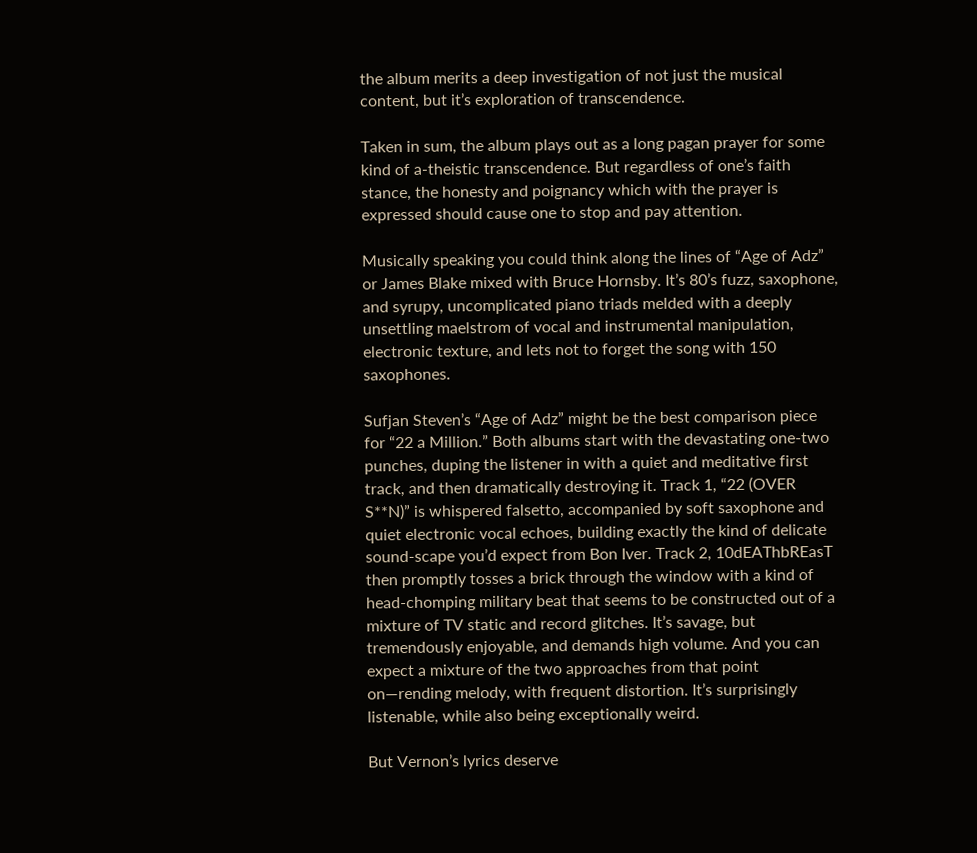the album merits a deep investigation of not just the musical content, but it’s exploration of transcendence.

Taken in sum, the album plays out as a long pagan prayer for some kind of a-theistic transcendence. But regardless of one’s faith stance, the honesty and poignancy which with the prayer is expressed should cause one to stop and pay attention.

Musically speaking you could think along the lines of “Age of Adz” or James Blake mixed with Bruce Hornsby. It’s 80’s fuzz, saxophone, and syrupy, uncomplicated piano triads melded with a deeply unsettling maelstrom of vocal and instrumental manipulation, electronic texture, and lets not to forget the song with 150 saxophones.

Sufjan Steven’s “Age of Adz” might be the best comparison piece for “22 a Million.” Both albums start with the devastating one-two punches, duping the listener in with a quiet and meditative first track, and then dramatically destroying it. Track 1, “22 (OVER S**N)” is whispered falsetto, accompanied by soft saxophone and quiet electronic vocal echoes, building exactly the kind of delicate sound-scape you’d expect from Bon Iver. Track 2, 10dEAThbREasT then promptly tosses a brick through the window with a kind of head-chomping military beat that seems to be constructed out of a mixture of TV static and record glitches. It’s savage, but tremendously enjoyable, and demands high volume. And you can expect a mixture of the two approaches from that point on—rending melody, with frequent distortion. It’s surprisingly listenable, while also being exceptionally weird.

But Vernon’s lyrics deserve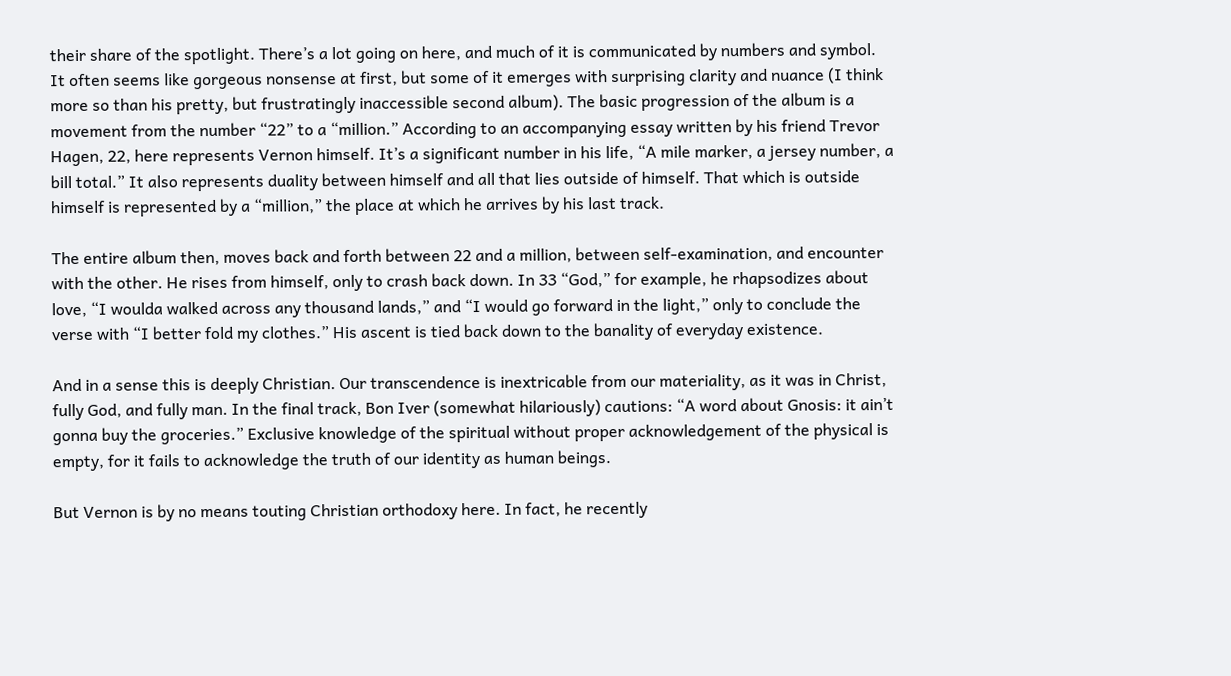their share of the spotlight. There’s a lot going on here, and much of it is communicated by numbers and symbol. It often seems like gorgeous nonsense at first, but some of it emerges with surprising clarity and nuance (I think more so than his pretty, but frustratingly inaccessible second album). The basic progression of the album is a movement from the number “22” to a “million.” According to an accompanying essay written by his friend Trevor Hagen, 22, here represents Vernon himself. It’s a significant number in his life, “A mile marker, a jersey number, a bill total.” It also represents duality between himself and all that lies outside of himself. That which is outside himself is represented by a “million,” the place at which he arrives by his last track.

The entire album then, moves back and forth between 22 and a million, between self-examination, and encounter with the other. He rises from himself, only to crash back down. In 33 “God,” for example, he rhapsodizes about love, “I woulda walked across any thousand lands,” and “I would go forward in the light,” only to conclude the verse with “I better fold my clothes.” His ascent is tied back down to the banality of everyday existence.

And in a sense this is deeply Christian. Our transcendence is inextricable from our materiality, as it was in Christ, fully God, and fully man. In the final track, Bon Iver (somewhat hilariously) cautions: “A word about Gnosis: it ain’t gonna buy the groceries.” Exclusive knowledge of the spiritual without proper acknowledgement of the physical is empty, for it fails to acknowledge the truth of our identity as human beings.

But Vernon is by no means touting Christian orthodoxy here. In fact, he recently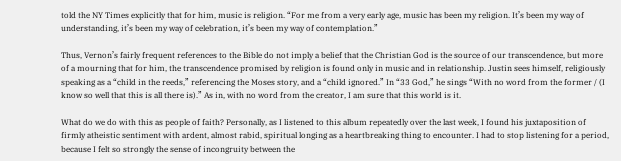told the NY Times explicitly that for him, music is religion. “For me from a very early age, music has been my religion. It’s been my way of understanding, it’s been my way of celebration, it’s been my way of contemplation.”

Thus, Vernon’s fairly frequent references to the Bible do not imply a belief that the Christian God is the source of our transcendence, but more of a mourning that for him, the transcendence promised by religion is found only in music and in relationship. Justin sees himself, religiously speaking as a “child in the reeds,” referencing the Moses story, and a “child ignored.” In “33 God,” he sings “With no word from the former / (I know so well that this is all there is).” As in, with no word from the creator, I am sure that this world is it.

What do we do with this as people of faith? Personally, as I listened to this album repeatedly over the last week, I found his juxtaposition of firmly atheistic sentiment with ardent, almost rabid, spiritual longing as a heartbreaking thing to encounter. I had to stop listening for a period, because I felt so strongly the sense of incongruity between the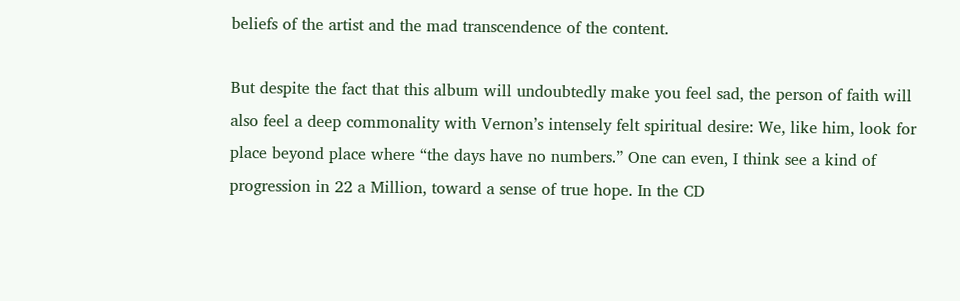beliefs of the artist and the mad transcendence of the content.

But despite the fact that this album will undoubtedly make you feel sad, the person of faith will also feel a deep commonality with Vernon’s intensely felt spiritual desire: We, like him, look for place beyond place where “the days have no numbers.” One can even, I think see a kind of progression in 22 a Million, toward a sense of true hope. In the CD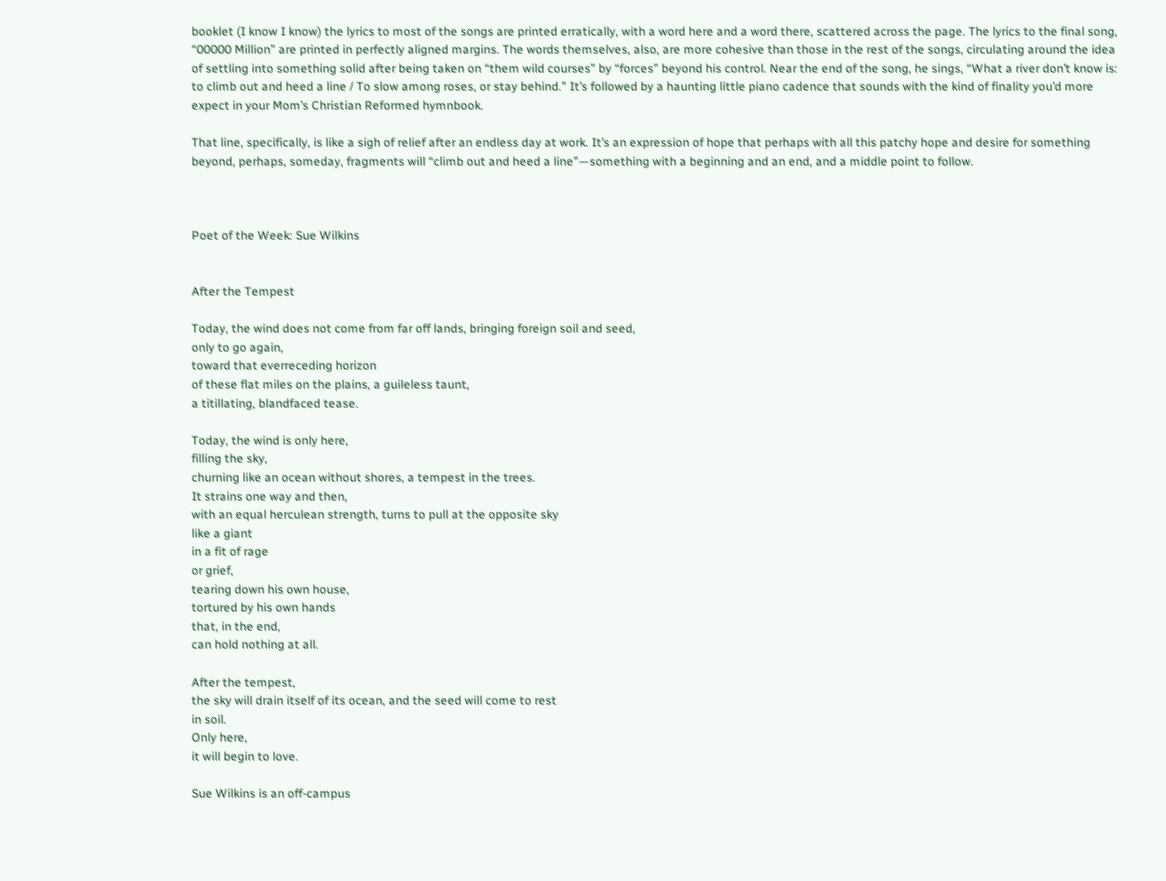booklet (I know I know) the lyrics to most of the songs are printed erratically, with a word here and a word there, scattered across the page. The lyrics to the final song, “00000 Million” are printed in perfectly aligned margins. The words themselves, also, are more cohesive than those in the rest of the songs, circulating around the idea of settling into something solid after being taken on “them wild courses” by “forces” beyond his control. Near the end of the song, he sings, “What a river don’t know is: to climb out and heed a line / To slow among roses, or stay behind.” It’s followed by a haunting little piano cadence that sounds with the kind of finality you’d more expect in your Mom’s Christian Reformed hymnbook.

That line, specifically, is like a sigh of relief after an endless day at work. It’s an expression of hope that perhaps with all this patchy hope and desire for something beyond, perhaps, someday, fragments will “climb out and heed a line”—something with a beginning and an end, and a middle point to follow.



Poet of the Week: Sue Wilkins


After the Tempest

Today, the wind does not come from far off lands, bringing foreign soil and seed,
only to go again,
toward that everreceding horizon
of these flat miles on the plains, a guileless taunt,
a titillating, blandfaced tease.

Today, the wind is only here,
filling the sky,
churning like an ocean without shores, a tempest in the trees.
It strains one way and then,
with an equal herculean strength, turns to pull at the opposite sky
like a giant
in a fit of rage
or grief,
tearing down his own house,
tortured by his own hands
that, in the end,
can hold nothing at all.

After the tempest,
the sky will drain itself of its ocean, and the seed will come to rest
in soil.
Only here,
it will begin to love.

Sue Wilkins is an off-campus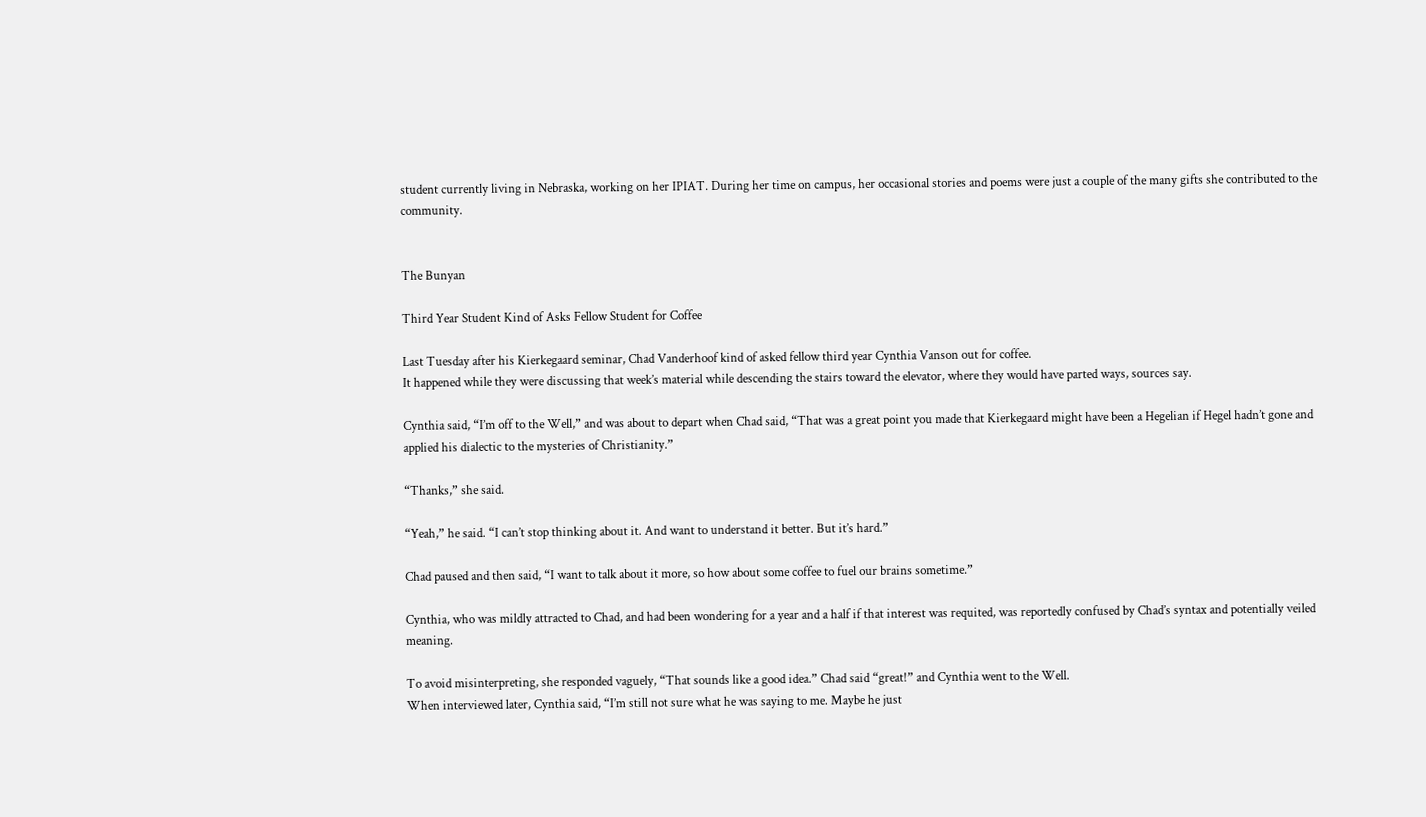student currently living in Nebraska, working on her IPIAT. During her time on campus, her occasional stories and poems were just a couple of the many gifts she contributed to the community.


The Bunyan

Third Year Student Kind of Asks Fellow Student for Coffee

Last Tuesday after his Kierkegaard seminar, Chad Vanderhoof kind of asked fellow third year Cynthia Vanson out for coffee.
It happened while they were discussing that week’s material while descending the stairs toward the elevator, where they would have parted ways, sources say.

Cynthia said, “I’m off to the Well,” and was about to depart when Chad said, “That was a great point you made that Kierkegaard might have been a Hegelian if Hegel hadn’t gone and applied his dialectic to the mysteries of Christianity.”

“Thanks,” she said.

“Yeah,” he said. “I can’t stop thinking about it. And want to understand it better. But it’s hard.”

Chad paused and then said, “I want to talk about it more, so how about some coffee to fuel our brains sometime.”

Cynthia, who was mildly attracted to Chad, and had been wondering for a year and a half if that interest was requited, was reportedly confused by Chad’s syntax and potentially veiled meaning.

To avoid misinterpreting, she responded vaguely, “That sounds like a good idea.” Chad said “great!” and Cynthia went to the Well.
When interviewed later, Cynthia said, “I’m still not sure what he was saying to me. Maybe he just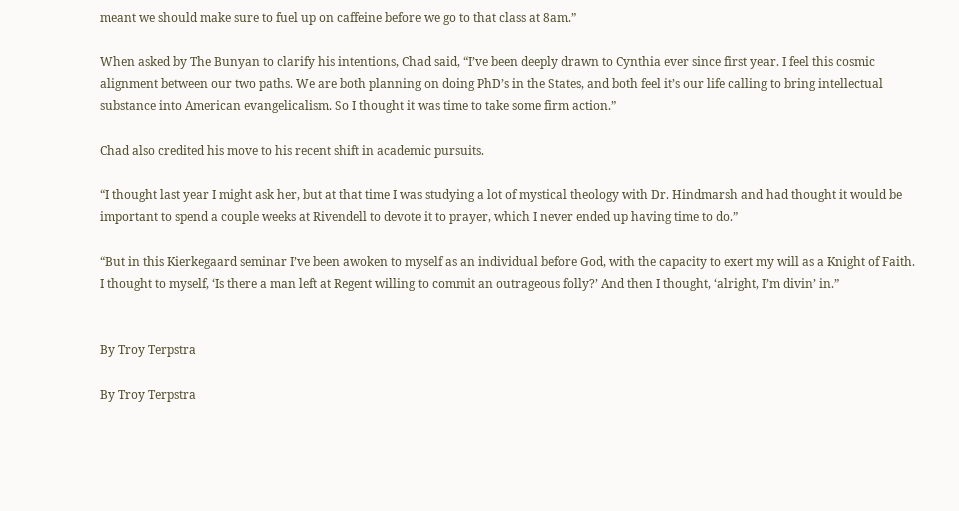meant we should make sure to fuel up on caffeine before we go to that class at 8am.”

When asked by The Bunyan to clarify his intentions, Chad said, “I’ve been deeply drawn to Cynthia ever since first year. I feel this cosmic alignment between our two paths. We are both planning on doing PhD’s in the States, and both feel it’s our life calling to bring intellectual substance into American evangelicalism. So I thought it was time to take some firm action.”

Chad also credited his move to his recent shift in academic pursuits.

“I thought last year I might ask her, but at that time I was studying a lot of mystical theology with Dr. Hindmarsh and had thought it would be important to spend a couple weeks at Rivendell to devote it to prayer, which I never ended up having time to do.”

“But in this Kierkegaard seminar I’ve been awoken to myself as an individual before God, with the capacity to exert my will as a Knight of Faith. I thought to myself, ‘Is there a man left at Regent willing to commit an outrageous folly?’ And then I thought, ‘alright, I’m divin’ in.”


By Troy Terpstra

By Troy Terpstra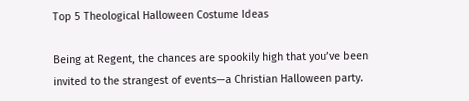Top 5 Theological Halloween Costume Ideas

Being at Regent, the chances are spookily high that you’ve been invited to the strangest of events—a Christian Halloween party.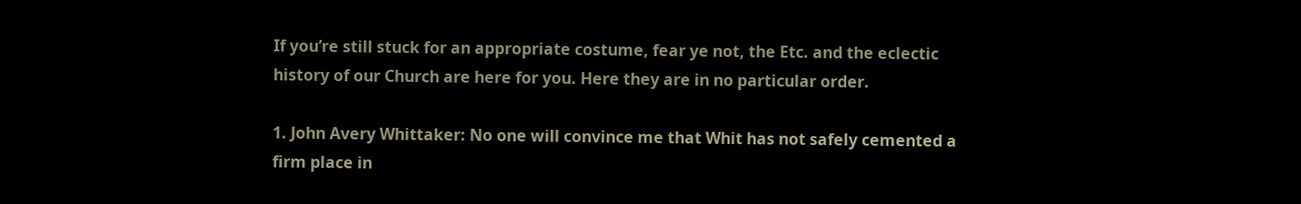If you’re still stuck for an appropriate costume, fear ye not, the Etc. and the eclectic history of our Church are here for you. Here they are in no particular order.

1. John Avery Whittaker: No one will convince me that Whit has not safely cemented a firm place in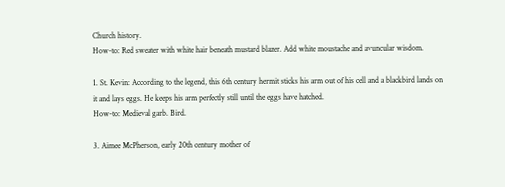Church history.
How-to: Red sweater with white hair beneath mustard blazer. Add white moustache and avuncular wisdom.

1. St. Kevin: According to the legend, this 6th century hermit sticks his arm out of his cell and a blackbird lands on it and lays eggs. He keeps his arm perfectly still until the eggs have hatched.
How-to: Medieval garb. Bird.

3. Aimee McPherson, early 20th century mother of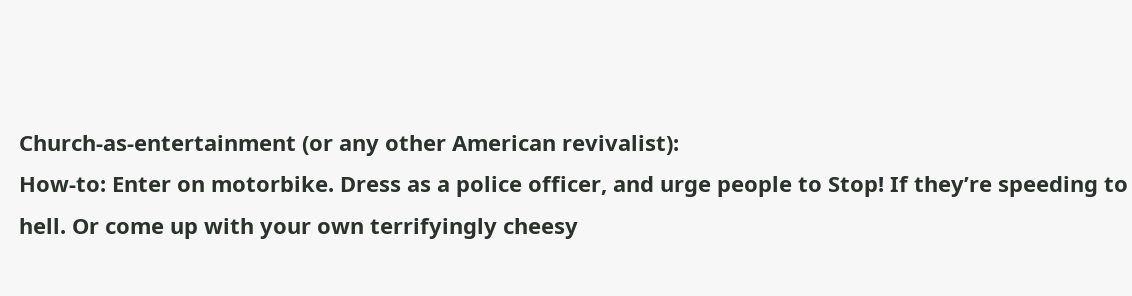Church-as-entertainment (or any other American revivalist):
How-to: Enter on motorbike. Dress as a police officer, and urge people to Stop! If they’re speeding to hell. Or come up with your own terrifyingly cheesy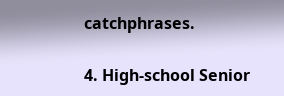catchphrases.

4. High-school Senior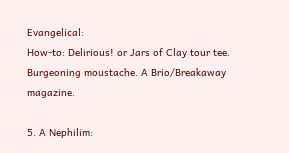Evangelical:
How-to: Delirious! or Jars of Clay tour tee. Burgeoning moustache. A Brio/Breakaway magazine.

5. A Nephilim: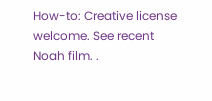How-to: Creative license welcome. See recent Noah film. .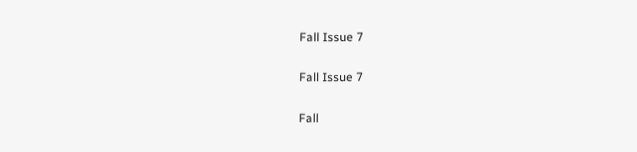Fall Issue 7

Fall Issue 7

Fall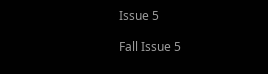Issue 5

Fall Issue 5